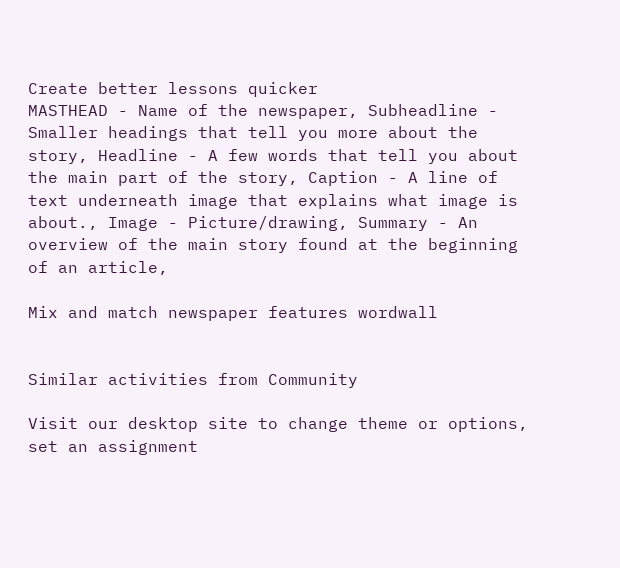Create better lessons quicker
MASTHEAD - Name of the newspaper, Subheadline - Smaller headings that tell you more about the story, Headline - A few words that tell you about the main part of the story, Caption - A line of text underneath image that explains what image is about., Image - Picture/drawing, Summary - An overview of the main story found at the beginning of an article,

Mix and match newspaper features wordwall


Similar activities from Community

Visit our desktop site to change theme or options, set an assignment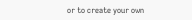or to create your own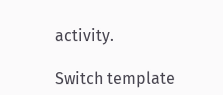activity.

Switch template